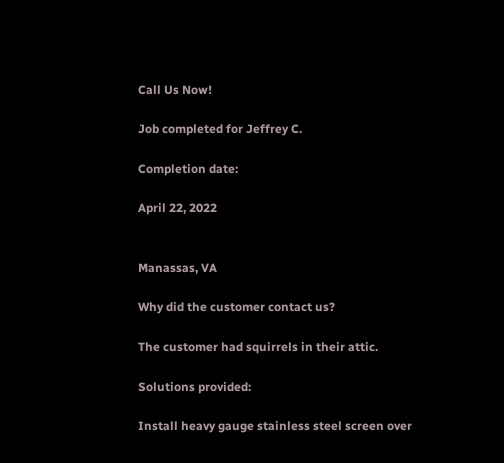Call Us Now!

Job completed for Jeffrey C.

Completion date:

April 22, 2022


Manassas, VA

Why did the customer contact us?

The customer had squirrels in their attic.

Solutions provided:

Install heavy gauge stainless steel screen over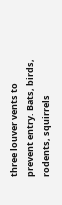three louver vents to prevent entry. Bats, birds, rodents, squirrels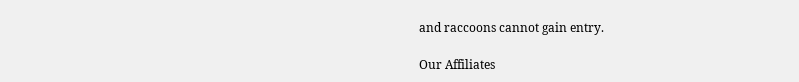and raccoons cannot gain entry.

Our Affiliates